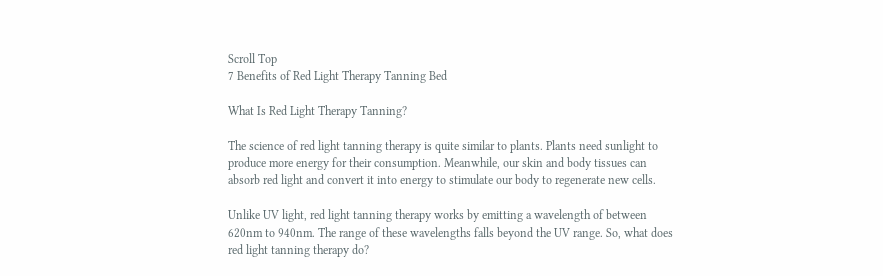Scroll Top
7 Benefits of Red Light Therapy Tanning Bed

What Is Red Light Therapy Tanning?

The science of red light tanning therapy is quite similar to plants. Plants need sunlight to produce more energy for their consumption. Meanwhile, our skin and body tissues can absorb red light and convert it into energy to stimulate our body to regenerate new cells.

Unlike UV light, red light tanning therapy works by emitting a wavelength of between 620nm to 940nm. The range of these wavelengths falls beyond the UV range. So, what does red light tanning therapy do?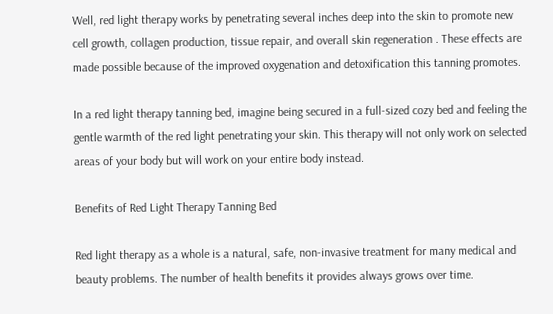Well, red light therapy works by penetrating several inches deep into the skin to promote new cell growth, collagen production, tissue repair, and overall skin regeneration . These effects are made possible because of the improved oxygenation and detoxification this tanning promotes.

In a red light therapy tanning bed, imagine being secured in a full-sized cozy bed and feeling the gentle warmth of the red light penetrating your skin. This therapy will not only work on selected areas of your body but will work on your entire body instead.

Benefits of Red Light Therapy Tanning Bed

Red light therapy as a whole is a natural, safe, non-invasive treatment for many medical and beauty problems. The number of health benefits it provides always grows over time.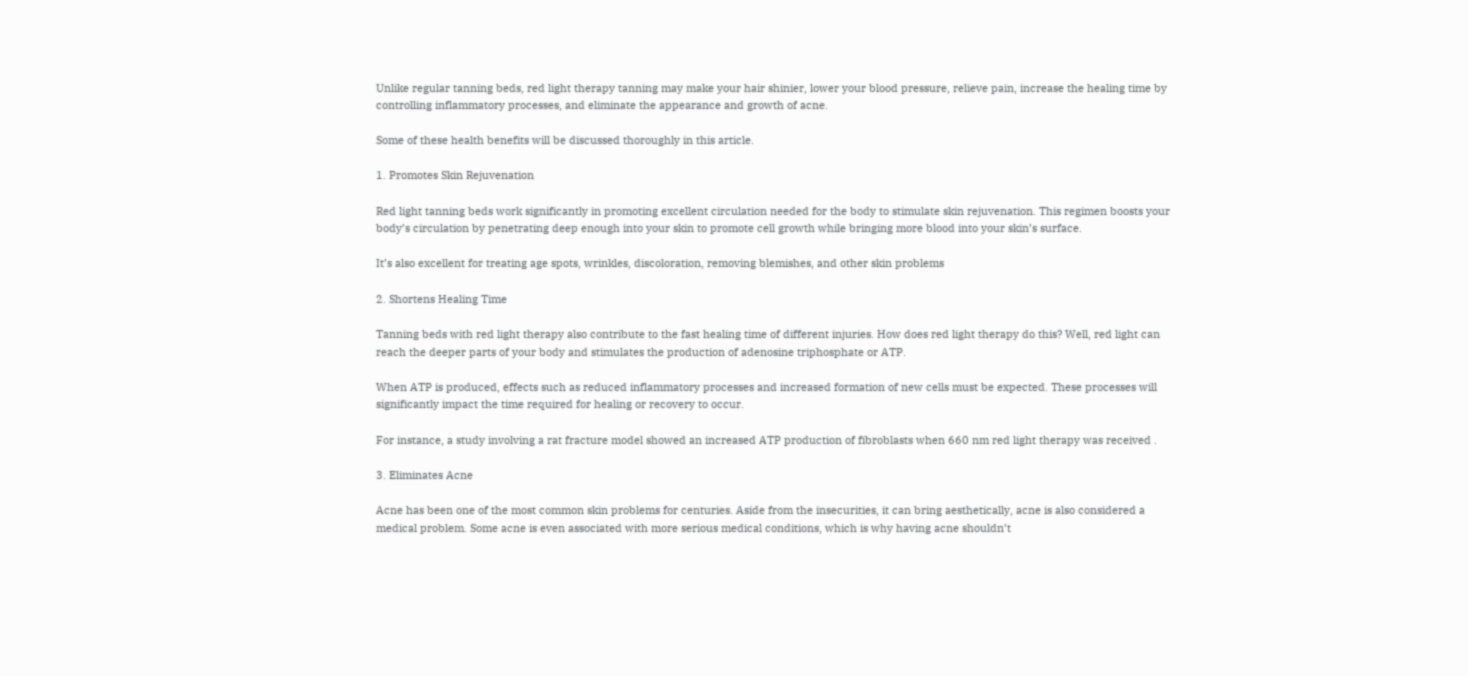Unlike regular tanning beds, red light therapy tanning may make your hair shinier, lower your blood pressure, relieve pain, increase the healing time by controlling inflammatory processes, and eliminate the appearance and growth of acne.

Some of these health benefits will be discussed thoroughly in this article.

1. Promotes Skin Rejuvenation

Red light tanning beds work significantly in promoting excellent circulation needed for the body to stimulate skin rejuvenation. This regimen boosts your body’s circulation by penetrating deep enough into your skin to promote cell growth while bringing more blood into your skin’s surface.

It’s also excellent for treating age spots, wrinkles, discoloration, removing blemishes, and other skin problems

2. Shortens Healing Time

Tanning beds with red light therapy also contribute to the fast healing time of different injuries. How does red light therapy do this? Well, red light can reach the deeper parts of your body and stimulates the production of adenosine triphosphate or ATP.

When ATP is produced, effects such as reduced inflammatory processes and increased formation of new cells must be expected. These processes will significantly impact the time required for healing or recovery to occur.

For instance, a study involving a rat fracture model showed an increased ATP production of fibroblasts when 660 nm red light therapy was received .

3. Eliminates Acne

Acne has been one of the most common skin problems for centuries. Aside from the insecurities, it can bring aesthetically, acne is also considered a medical problem. Some acne is even associated with more serious medical conditions, which is why having acne shouldn’t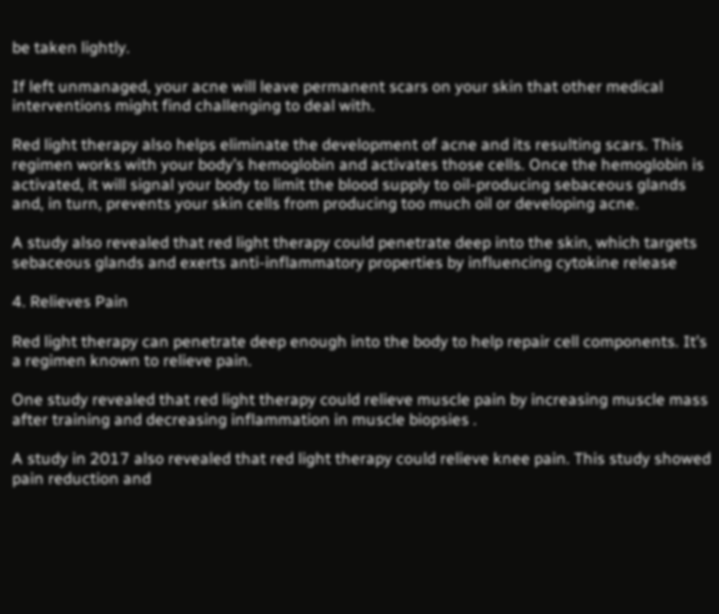be taken lightly.

If left unmanaged, your acne will leave permanent scars on your skin that other medical interventions might find challenging to deal with.

Red light therapy also helps eliminate the development of acne and its resulting scars. This regimen works with your body’s hemoglobin and activates those cells. Once the hemoglobin is activated, it will signal your body to limit the blood supply to oil-producing sebaceous glands and, in turn, prevents your skin cells from producing too much oil or developing acne.

A study also revealed that red light therapy could penetrate deep into the skin, which targets sebaceous glands and exerts anti-inflammatory properties by influencing cytokine release

4. Relieves Pain

Red light therapy can penetrate deep enough into the body to help repair cell components. It’s a regimen known to relieve pain.

One study revealed that red light therapy could relieve muscle pain by increasing muscle mass after training and decreasing inflammation in muscle biopsies .

A study in 2017 also revealed that red light therapy could relieve knee pain. This study showed pain reduction and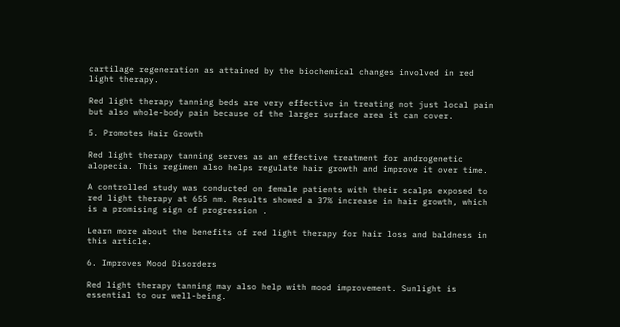cartilage regeneration as attained by the biochemical changes involved in red light therapy.

Red light therapy tanning beds are very effective in treating not just local pain but also whole-body pain because of the larger surface area it can cover.

5. Promotes Hair Growth

Red light therapy tanning serves as an effective treatment for androgenetic alopecia. This regimen also helps regulate hair growth and improve it over time.

A controlled study was conducted on female patients with their scalps exposed to red light therapy at 655 nm. Results showed a 37% increase in hair growth, which is a promising sign of progression .

Learn more about the benefits of red light therapy for hair loss and baldness in this article.

6. Improves Mood Disorders

Red light therapy tanning may also help with mood improvement. Sunlight is essential to our well-being.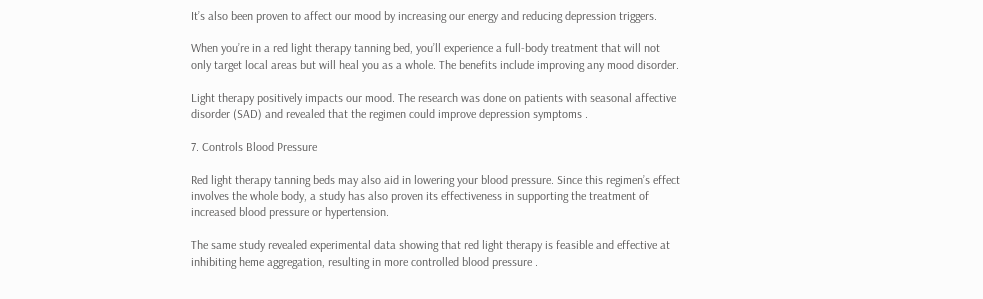It’s also been proven to affect our mood by increasing our energy and reducing depression triggers.

When you’re in a red light therapy tanning bed, you’ll experience a full-body treatment that will not only target local areas but will heal you as a whole. The benefits include improving any mood disorder.

Light therapy positively impacts our mood. The research was done on patients with seasonal affective disorder (SAD) and revealed that the regimen could improve depression symptoms .

7. Controls Blood Pressure

Red light therapy tanning beds may also aid in lowering your blood pressure. Since this regimen’s effect involves the whole body, a study has also proven its effectiveness in supporting the treatment of increased blood pressure or hypertension.

The same study revealed experimental data showing that red light therapy is feasible and effective at inhibiting heme aggregation, resulting in more controlled blood pressure .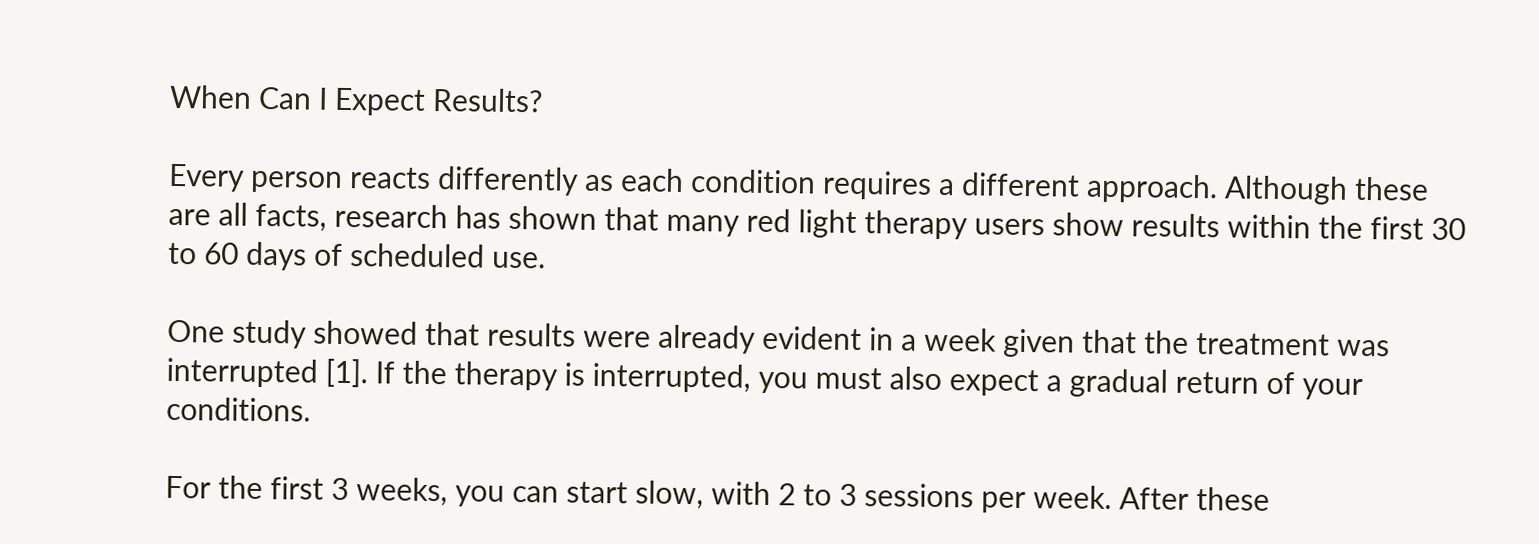When Can I Expect Results?

Every person reacts differently as each condition requires a different approach. Although these are all facts, research has shown that many red light therapy users show results within the first 30 to 60 days of scheduled use.

One study showed that results were already evident in a week given that the treatment was interrupted [1]. If the therapy is interrupted, you must also expect a gradual return of your conditions.

For the first 3 weeks, you can start slow, with 2 to 3 sessions per week. After these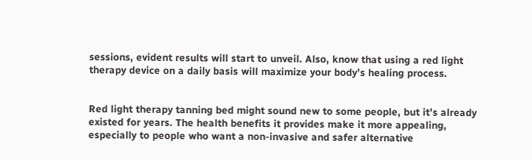sessions, evident results will start to unveil. Also, know that using a red light therapy device on a daily basis will maximize your body’s healing process.


Red light therapy tanning bed might sound new to some people, but it’s already existed for years. The health benefits it provides make it more appealing, especially to people who want a non-invasive and safer alternative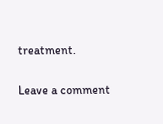treatment.

Leave a comment